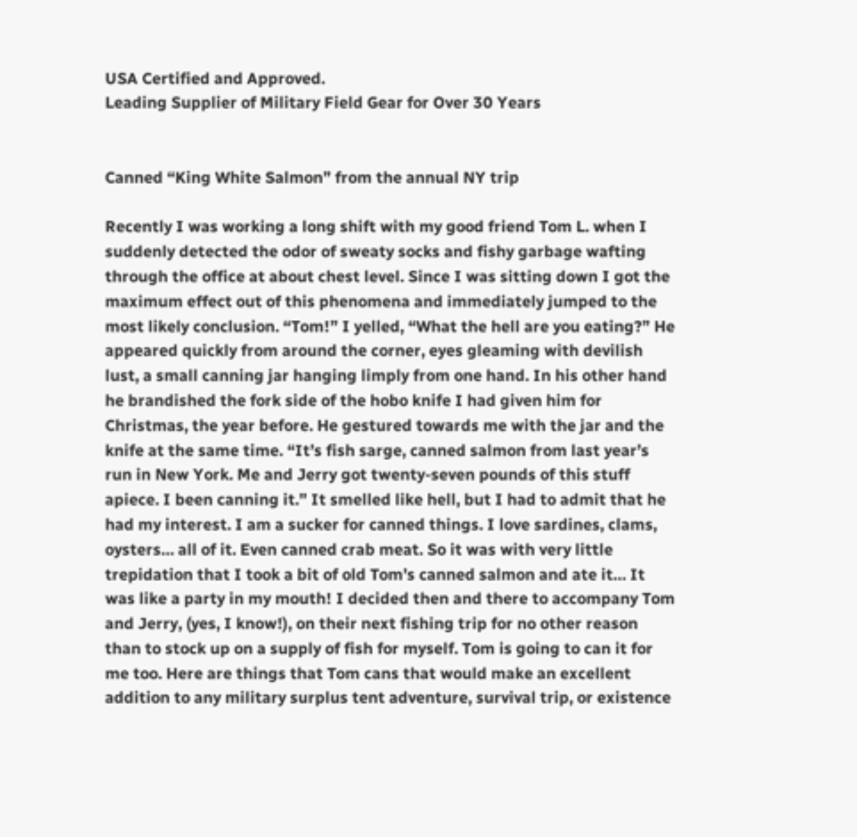USA Certified and Approved.
Leading Supplier of Military Field Gear for Over 30 Years


Canned “King White Salmon” from the annual NY trip

Recently I was working a long shift with my good friend Tom L. when I suddenly detected the odor of sweaty socks and fishy garbage wafting through the office at about chest level. Since I was sitting down I got the maximum effect out of this phenomena and immediately jumped to the most likely conclusion. “Tom!” I yelled, “What the hell are you eating?” He appeared quickly from around the corner, eyes gleaming with devilish lust, a small canning jar hanging limply from one hand. In his other hand he brandished the fork side of the hobo knife I had given him for Christmas, the year before. He gestured towards me with the jar and the knife at the same time. “It’s fish sarge, canned salmon from last year’s run in New York. Me and Jerry got twenty-seven pounds of this stuff apiece. I been canning it.” It smelled like hell, but I had to admit that he had my interest. I am a sucker for canned things. I love sardines, clams, oysters… all of it. Even canned crab meat. So it was with very little trepidation that I took a bit of old Tom’s canned salmon and ate it… It was like a party in my mouth! I decided then and there to accompany Tom and Jerry, (yes, I know!), on their next fishing trip for no other reason than to stock up on a supply of fish for myself. Tom is going to can it for me too. Here are things that Tom cans that would make an excellent addition to any military surplus tent adventure, survival trip, or existence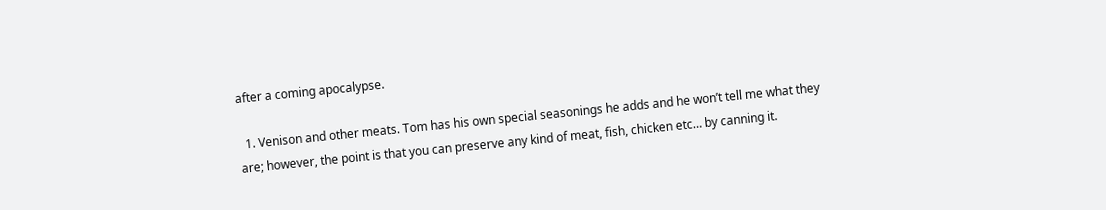after a coming apocalypse.

  1. Venison and other meats. Tom has his own special seasonings he adds and he won’t tell me what they are; however, the point is that you can preserve any kind of meat, fish, chicken etc… by canning it.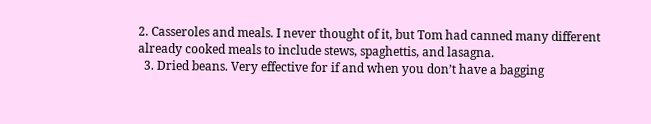2. Casseroles and meals. I never thought of it, but Tom had canned many different already cooked meals to include stews, spaghettis, and lasagna.
  3. Dried beans. Very effective for if and when you don’t have a bagging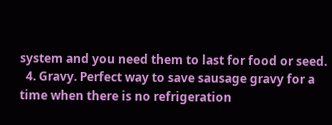system and you need them to last for food or seed.
  4. Gravy. Perfect way to save sausage gravy for a time when there is no refrigeration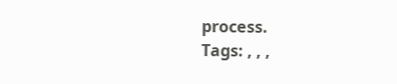process.
Tags: , , ,